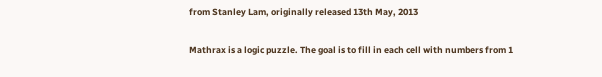from Stanley Lam, originally released 13th May, 2013

Mathrax is a logic puzzle. The goal is to fill in each cell with numbers from 1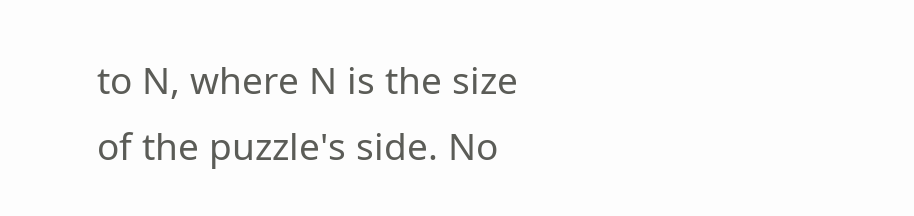to N, where N is the size of the puzzle's side. No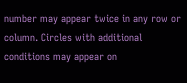number may appear twice in any row or column. Circles with additional conditions may appear on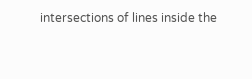intersections of lines inside the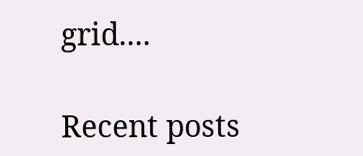grid....

Recent posts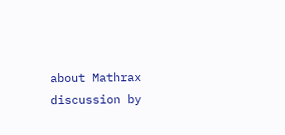about Mathrax
discussion by